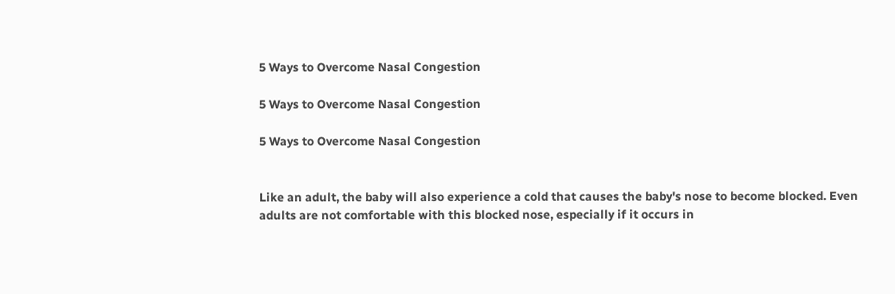5 Ways to Overcome Nasal Congestion

5 Ways to Overcome Nasal Congestion

5 Ways to Overcome Nasal Congestion


Like an adult, the baby will also experience a cold that causes the baby's nose to become blocked. Even adults are not comfortable with this blocked nose, especially if it occurs in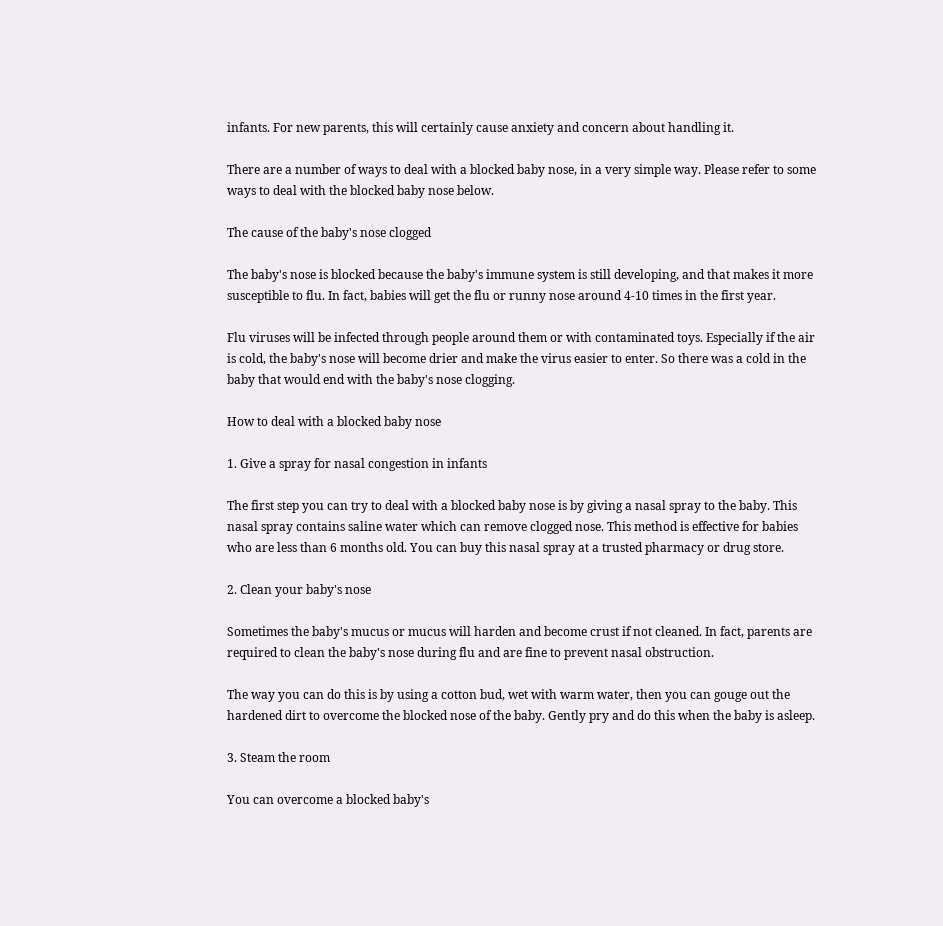infants. For new parents, this will certainly cause anxiety and concern about handling it.

There are a number of ways to deal with a blocked baby nose, in a very simple way. Please refer to some ways to deal with the blocked baby nose below.

The cause of the baby's nose clogged

The baby's nose is blocked because the baby's immune system is still developing, and that makes it more susceptible to flu. In fact, babies will get the flu or runny nose around 4-10 times in the first year.

Flu viruses will be infected through people around them or with contaminated toys. Especially if the air is cold, the baby's nose will become drier and make the virus easier to enter. So there was a cold in the baby that would end with the baby's nose clogging.

How to deal with a blocked baby nose

1. Give a spray for nasal congestion in infants

The first step you can try to deal with a blocked baby nose is by giving a nasal spray to the baby. This nasal spray contains saline water which can remove clogged nose. This method is effective for babies who are less than 6 months old. You can buy this nasal spray at a trusted pharmacy or drug store.

2. Clean your baby's nose

Sometimes the baby's mucus or mucus will harden and become crust if not cleaned. In fact, parents are required to clean the baby's nose during flu and are fine to prevent nasal obstruction.

The way you can do this is by using a cotton bud, wet with warm water, then you can gouge out the hardened dirt to overcome the blocked nose of the baby. Gently pry and do this when the baby is asleep.

3. Steam the room

You can overcome a blocked baby's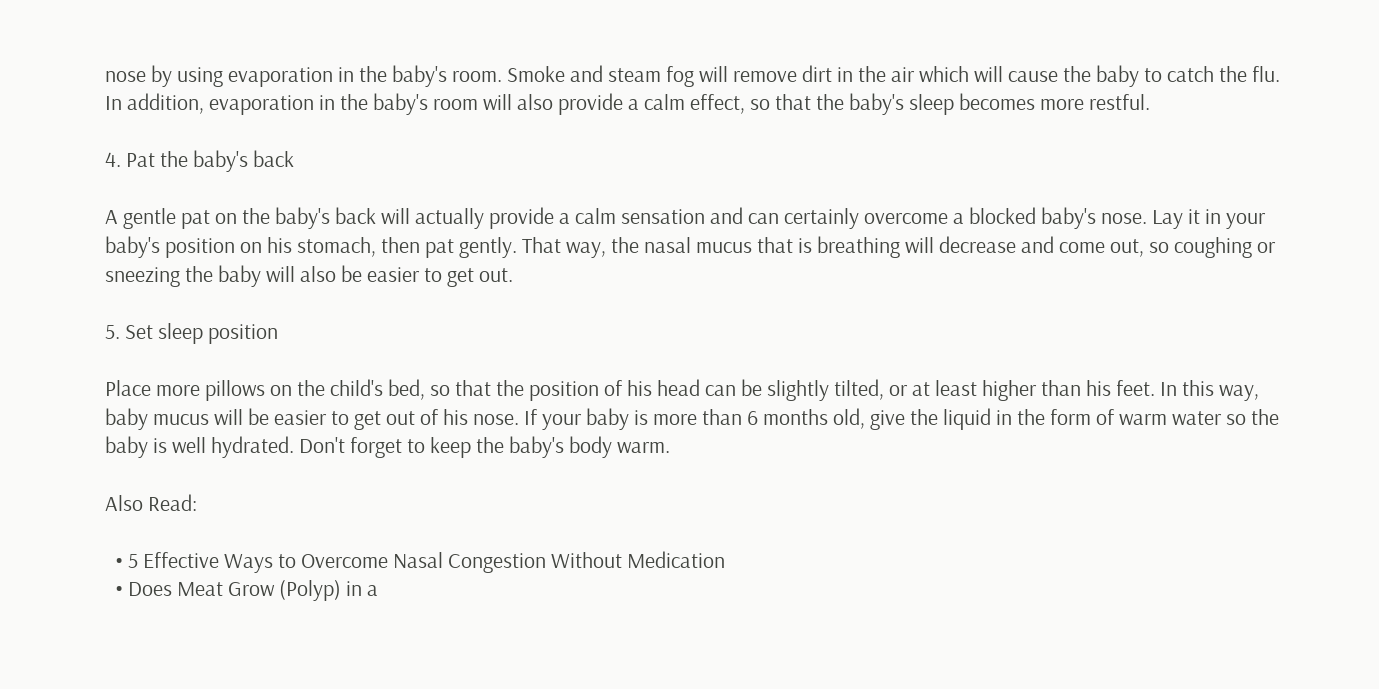nose by using evaporation in the baby's room. Smoke and steam fog will remove dirt in the air which will cause the baby to catch the flu. In addition, evaporation in the baby's room will also provide a calm effect, so that the baby's sleep becomes more restful.

4. Pat the baby's back

A gentle pat on the baby's back will actually provide a calm sensation and can certainly overcome a blocked baby's nose. Lay it in your baby's position on his stomach, then pat gently. That way, the nasal mucus that is breathing will decrease and come out, so coughing or sneezing the baby will also be easier to get out.

5. Set sleep position

Place more pillows on the child's bed, so that the position of his head can be slightly tilted, or at least higher than his feet. In this way, baby mucus will be easier to get out of his nose. If your baby is more than 6 months old, give the liquid in the form of warm water so the baby is well hydrated. Don't forget to keep the baby's body warm.

Also Read:

  • 5 Effective Ways to Overcome Nasal Congestion Without Medication
  • Does Meat Grow (Polyp) in a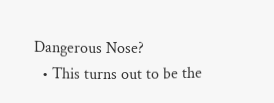Dangerous Nose?
  • This turns out to be the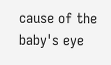cause of the baby's eye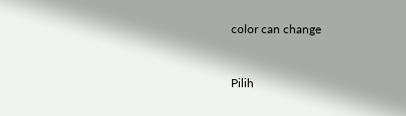color can change


Pilih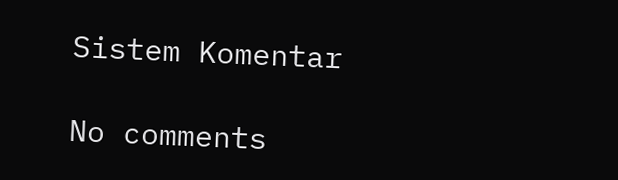Sistem Komentar

No comments